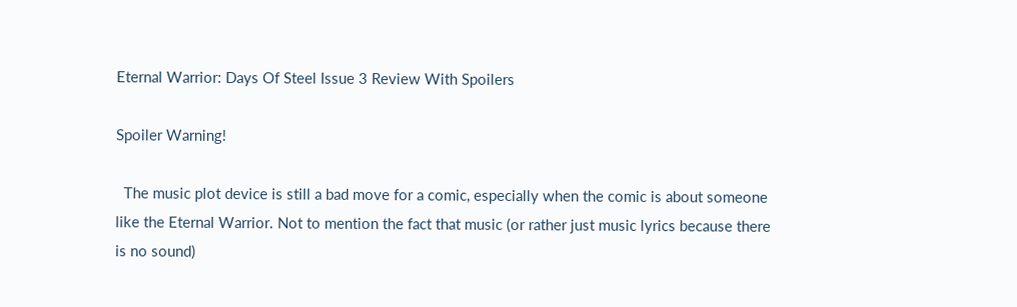Eternal Warrior: Days Of Steel Issue 3 Review With Spoilers

Spoiler Warning!

  The music plot device is still a bad move for a comic, especially when the comic is about someone like the Eternal Warrior. Not to mention the fact that music (or rather just music lyrics because there is no sound)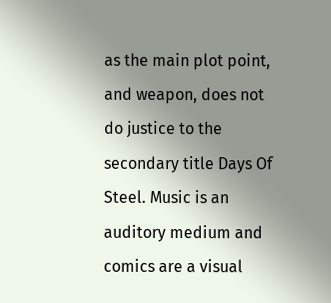as the main plot point, and weapon, does not do justice to the secondary title Days Of Steel. Music is an auditory medium and comics are a visual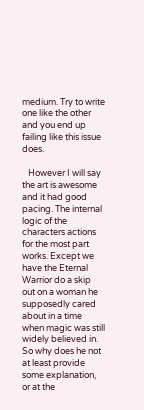medium. Try to write one like the other and you end up failing like this issue does.

   However I will say the art is awesome and it had good pacing. The internal logic of the characters actions for the most part works. Except we have the Eternal Warrior do a skip out on a woman he supposedly cared about in a time when magic was still widely believed in. So why does he not at least provide some explanation, or at the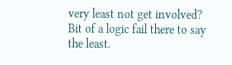very least not get involved? Bit of a logic fail there to say the least.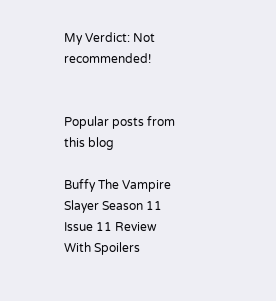My Verdict: Not recommended!


Popular posts from this blog

Buffy The Vampire Slayer Season 11 Issue 11 Review With Spoilers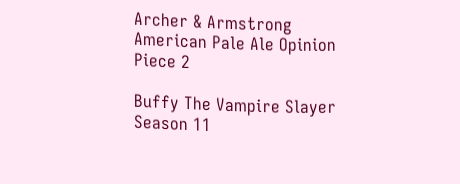Archer & Armstrong American Pale Ale Opinion Piece 2

Buffy The Vampire Slayer Season 11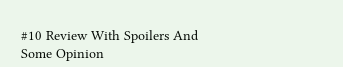#10 Review With Spoilers And Some Opinion